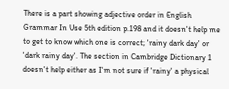There is a part showing adjective order in English Grammar In Use 5th edition p.198 and it doesn't help me to get to know which one is correct; 'rainy dark day' or 'dark rainy day'. The section in Cambridge Dictionary 1 doesn't help either as I'm not sure if 'rainy' a physical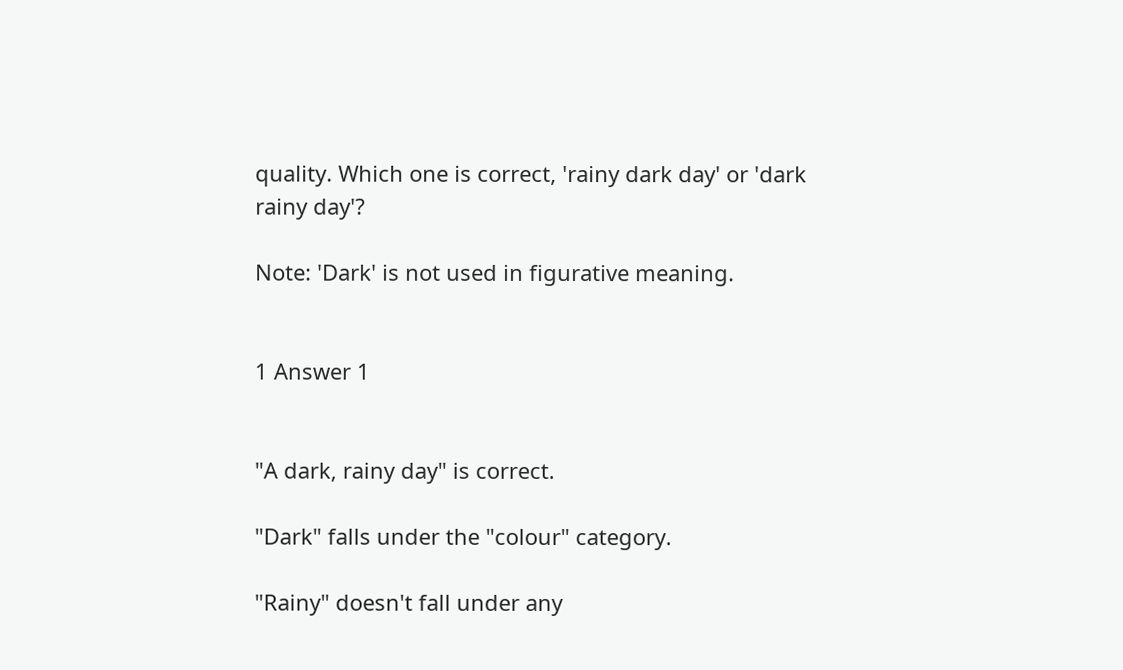quality. Which one is correct, 'rainy dark day' or 'dark rainy day'?

Note: 'Dark' is not used in figurative meaning.


1 Answer 1


"A dark, rainy day" is correct.

"Dark" falls under the "colour" category.

"Rainy" doesn't fall under any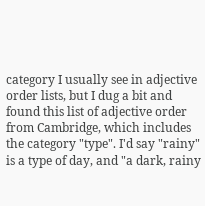category I usually see in adjective order lists, but I dug a bit and found this list of adjective order from Cambridge, which includes the category "type". I'd say "rainy" is a type of day, and "a dark, rainy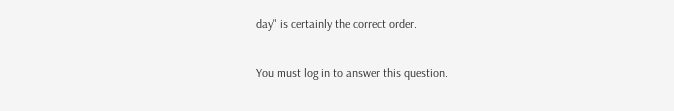day" is certainly the correct order.

You must log in to answer this question.